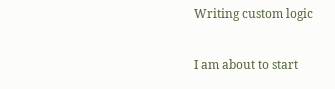Writing custom logic

I am about to start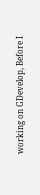working on GDevelop, Before I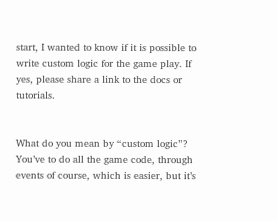start, I wanted to know if it is possible to write custom logic for the game play. If yes, please share a link to the docs or tutorials.


What do you mean by “custom logic”?
You’ve to do all the game code, through events of course, which is easier, but it’s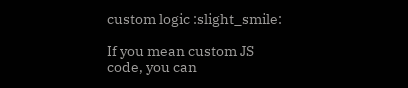custom logic :slight_smile:

If you mean custom JS code, you can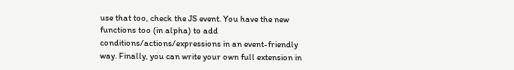use that too, check the JS event. You have the new functions too (in alpha) to add conditions/actions/expressions in an event-friendly way. Finally, you can write your own full extension in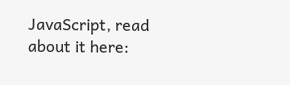JavaScript, read about it here: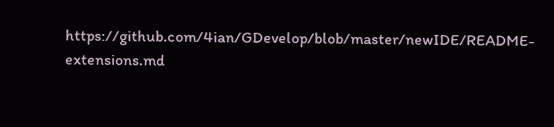https://github.com/4ian/GDevelop/blob/master/newIDE/README-extensions.md